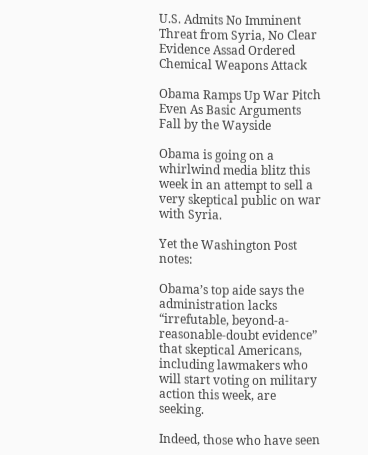U.S. Admits No Imminent Threat from Syria, No Clear Evidence Assad Ordered Chemical Weapons Attack

Obama Ramps Up War Pitch Even As Basic Arguments Fall by the Wayside

Obama is going on a whirlwind media blitz this week in an attempt to sell a very skeptical public on war with Syria.

Yet the Washington Post notes:

Obama’s top aide says the administration lacks “irrefutable, beyond-a-reasonable-doubt evidence” that skeptical Americans, including lawmakers who will start voting on military action this week, are seeking.

Indeed, those who have seen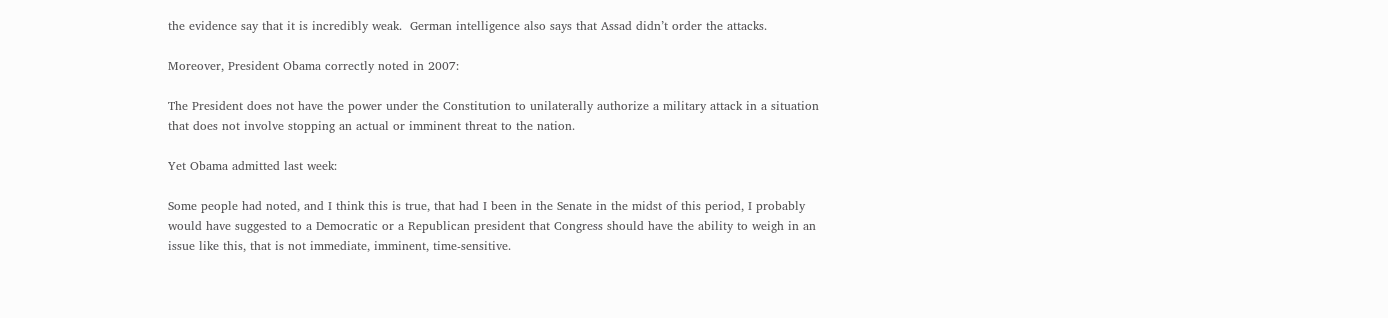the evidence say that it is incredibly weak.  German intelligence also says that Assad didn’t order the attacks.

Moreover, President Obama correctly noted in 2007:

The President does not have the power under the Constitution to unilaterally authorize a military attack in a situation that does not involve stopping an actual or imminent threat to the nation.

Yet Obama admitted last week:

Some people had noted, and I think this is true, that had I been in the Senate in the midst of this period, I probably would have suggested to a Democratic or a Republican president that Congress should have the ability to weigh in an issue like this, that is not immediate, imminent, time-sensitive.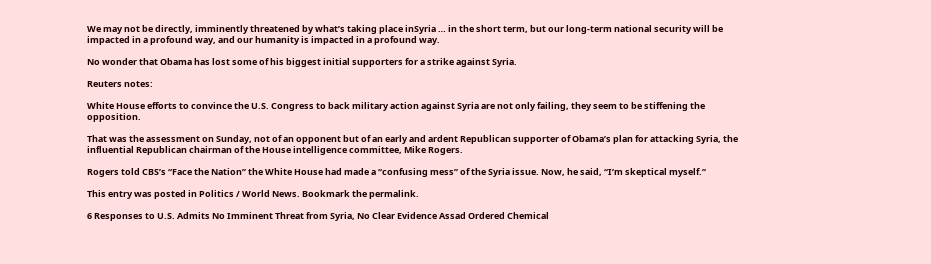We may not be directly, imminently threatened by what’s taking place inSyria … in the short term, but our long-term national security will be impacted in a profound way, and our humanity is impacted in a profound way.

No wonder that Obama has lost some of his biggest initial supporters for a strike against Syria.

Reuters notes:

White House efforts to convince the U.S. Congress to back military action against Syria are not only failing, they seem to be stiffening the opposition.

That was the assessment on Sunday, not of an opponent but of an early and ardent Republican supporter of Obama’s plan for attacking Syria, the influential Republican chairman of the House intelligence committee, Mike Rogers.

Rogers told CBS’s “Face the Nation” the White House had made a “confusing mess” of the Syria issue. Now, he said, “I’m skeptical myself.”

This entry was posted in Politics / World News. Bookmark the permalink.

6 Responses to U.S. Admits No Imminent Threat from Syria, No Clear Evidence Assad Ordered Chemical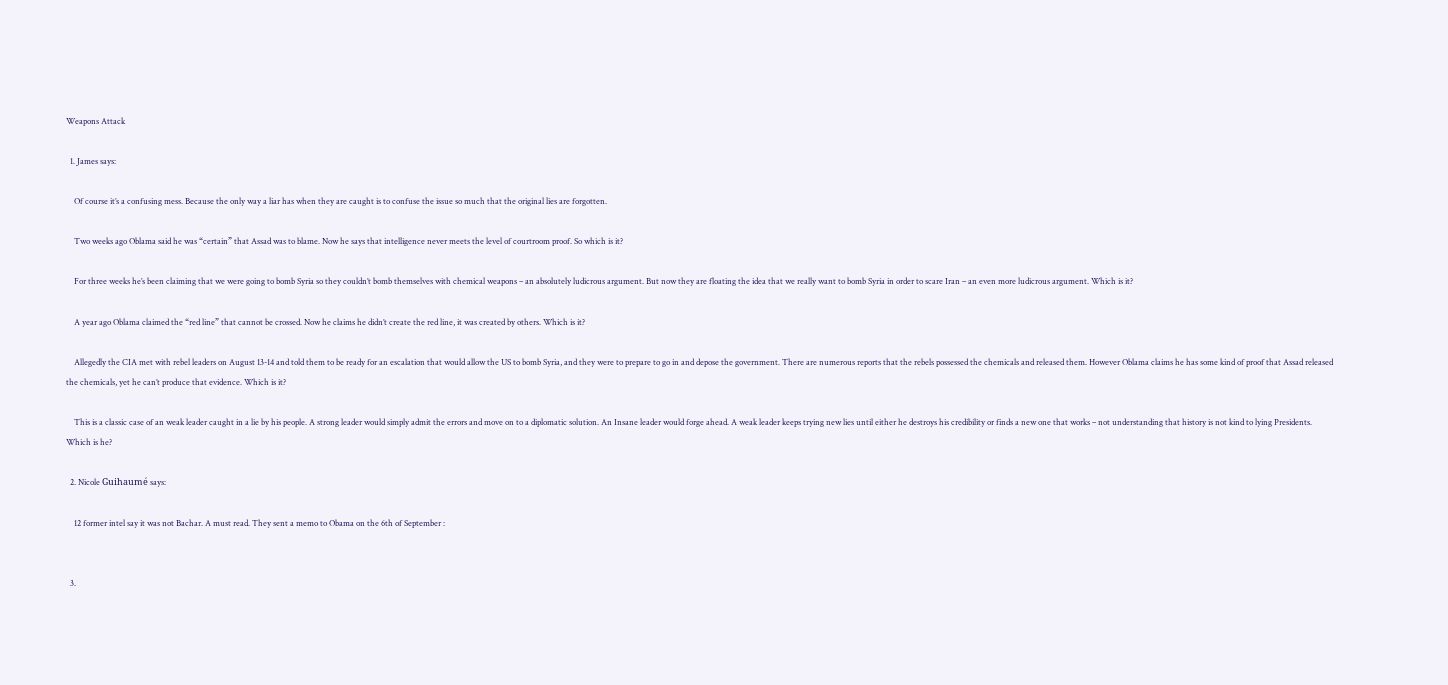Weapons Attack

  1. James says:

    Of course it’s a confusing mess. Because the only way a liar has when they are caught is to confuse the issue so much that the original lies are forgotten.

    Two weeks ago Oblama said he was “certain” that Assad was to blame. Now he says that intelligence never meets the level of courtroom proof. So which is it?

    For three weeks he’s been claiming that we were going to bomb Syria so they couldn’t bomb themselves with chemical weapons – an absolutely ludicrous argument. But now they are floating the idea that we really want to bomb Syria in order to scare Iran – an even more ludicrous argument. Which is it?

    A year ago Oblama claimed the “red line” that cannot be crossed. Now he claims he didn’t create the red line, it was created by others. Which is it?

    Allegedly the CIA met with rebel leaders on August 13-14 and told them to be ready for an escalation that would allow the US to bomb Syria, and they were to prepare to go in and depose the government. There are numerous reports that the rebels possessed the chemicals and released them. However Oblama claims he has some kind of proof that Assad released the chemicals, yet he can’t produce that evidence. Which is it?

    This is a classic case of an weak leader caught in a lie by his people. A strong leader would simply admit the errors and move on to a diplomatic solution. An Insane leader would forge ahead. A weak leader keeps trying new lies until either he destroys his credibility or finds a new one that works – not understanding that history is not kind to lying Presidents. Which is he?

  2. Nicole Guihaumé says:

    12 former intel say it was not Bachar. A must read. They sent a memo to Obama on the 6th of September :


  3.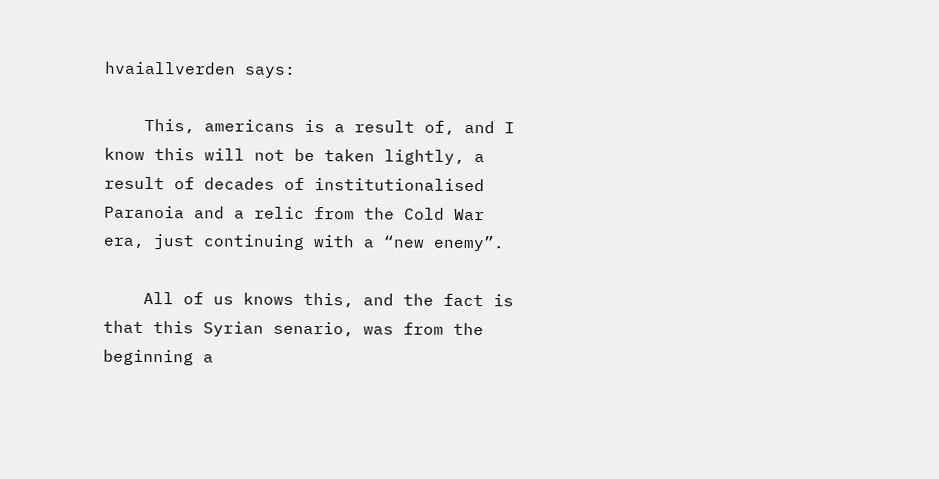hvaiallverden says:

    This, americans is a result of, and I know this will not be taken lightly, a result of decades of institutionalised Paranoia and a relic from the Cold War era, just continuing with a “new enemy”.

    All of us knows this, and the fact is that this Syrian senario, was from the beginning a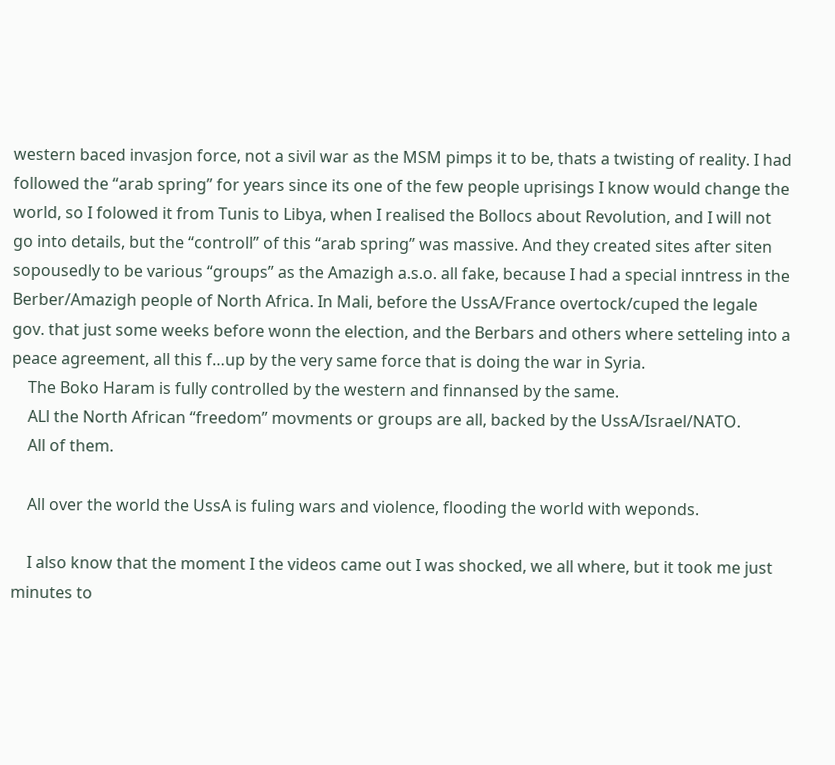western baced invasjon force, not a sivil war as the MSM pimps it to be, thats a twisting of reality. I had followed the “arab spring” for years since its one of the few people uprisings I know would change the world, so I folowed it from Tunis to Libya, when I realised the Bollocs about Revolution, and I will not go into details, but the “controll” of this “arab spring” was massive. And they created sites after siten sopousedly to be various “groups” as the Amazigh a.s.o. all fake, because I had a special inntress in the Berber/Amazigh people of North Africa. In Mali, before the UssA/France overtock/cuped the legale gov. that just some weeks before wonn the election, and the Berbars and others where setteling into a peace agreement, all this f…up by the very same force that is doing the war in Syria.
    The Boko Haram is fully controlled by the western and finnansed by the same.
    ALl the North African “freedom” movments or groups are all, backed by the UssA/Israel/NATO.
    All of them.

    All over the world the UssA is fuling wars and violence, flooding the world with weponds.

    I also know that the moment I the videos came out I was shocked, we all where, but it took me just minutes to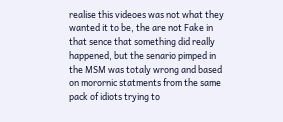realise this videoes was not what they wanted it to be, the are not Fake in that sence that something did really happened, but the senario pimped in the MSM was totaly wrong and based on morornic statments from the same pack of idiots trying to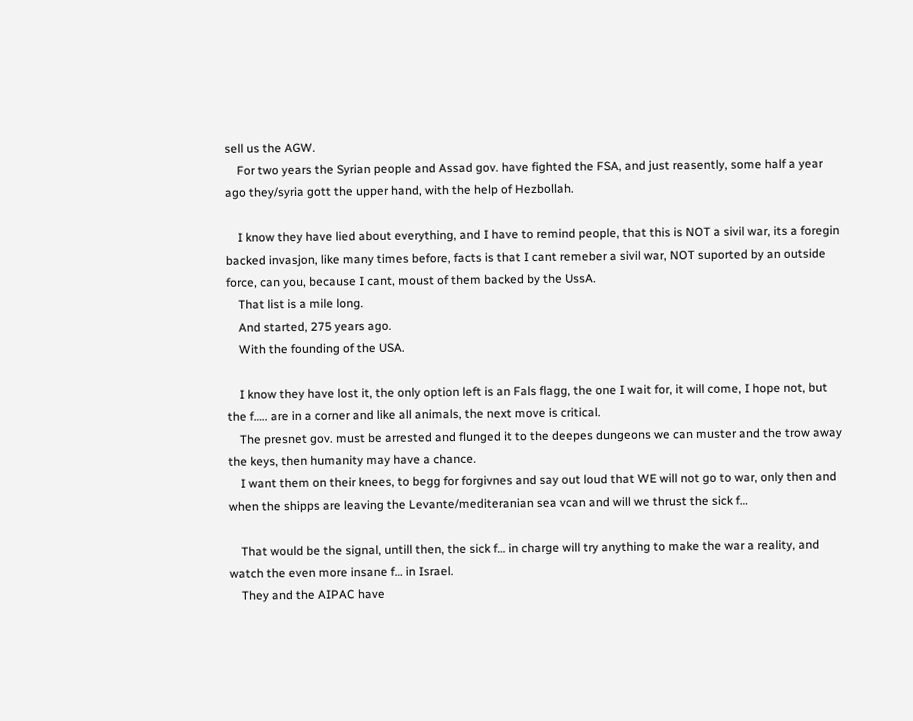sell us the AGW.
    For two years the Syrian people and Assad gov. have fighted the FSA, and just reasently, some half a year ago they/syria gott the upper hand, with the help of Hezbollah.

    I know they have lied about everything, and I have to remind people, that this is NOT a sivil war, its a foregin backed invasjon, like many times before, facts is that I cant remeber a sivil war, NOT suported by an outside force, can you, because I cant, moust of them backed by the UssA.
    That list is a mile long.
    And started, 275 years ago.
    With the founding of the USA.

    I know they have lost it, the only option left is an Fals flagg, the one I wait for, it will come, I hope not, but the f….. are in a corner and like all animals, the next move is critical.
    The presnet gov. must be arrested and flunged it to the deepes dungeons we can muster and the trow away the keys, then humanity may have a chance.
    I want them on their knees, to begg for forgivnes and say out loud that WE will not go to war, only then and when the shipps are leaving the Levante/mediteranian sea vcan and will we thrust the sick f…

    That would be the signal, untill then, the sick f… in charge will try anything to make the war a reality, and watch the even more insane f… in Israel.
    They and the AIPAC have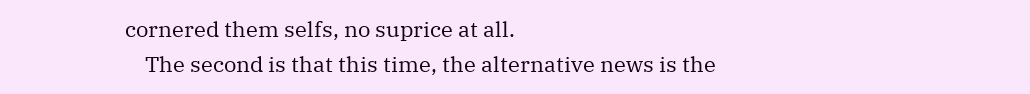cornered them selfs, no suprice at all.
    The second is that this time, the alternative news is the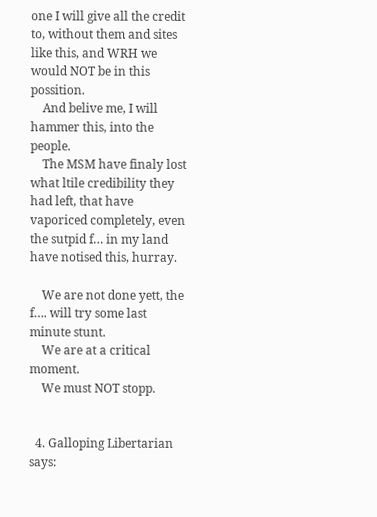one I will give all the credit to, without them and sites like this, and WRH we would NOT be in this possition.
    And belive me, I will hammer this, into the people.
    The MSM have finaly lost what ltile credibility they had left, that have vaporiced completely, even the sutpid f… in my land have notised this, hurray.

    We are not done yett, the f…. will try some last minute stunt.
    We are at a critical moment.
    We must NOT stopp.


  4. Galloping Libertarian says: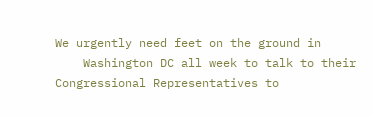We urgently need feet on the ground in
    Washington DC all week to talk to their Congressional Representatives to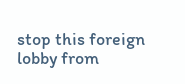stop this foreign lobby from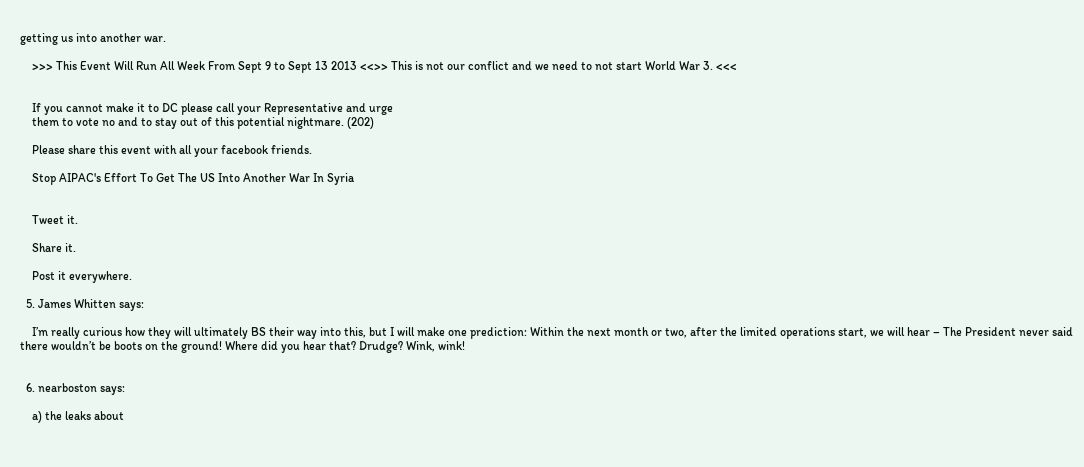getting us into another war.

    >>> This Event Will Run All Week From Sept 9 to Sept 13 2013 <<>> This is not our conflict and we need to not start World War 3. <<<


    If you cannot make it to DC please call your Representative and urge
    them to vote no and to stay out of this potential nightmare. (202)

    Please share this event with all your facebook friends.

    Stop AIPAC's Effort To Get The US Into Another War In Syria


    Tweet it.

    Share it.

    Post it everywhere.

  5. James Whitten says:

    I’m really curious how they will ultimately BS their way into this, but I will make one prediction: Within the next month or two, after the limited operations start, we will hear – The President never said there wouldn’t be boots on the ground! Where did you hear that? Drudge? Wink, wink!


  6. nearboston says:

    a) the leaks about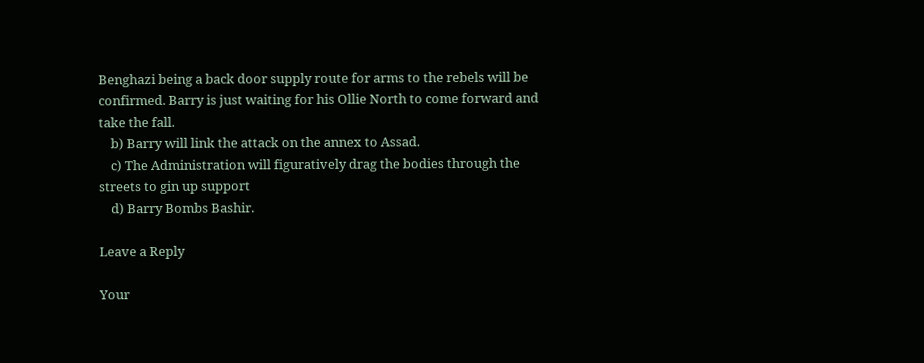Benghazi being a back door supply route for arms to the rebels will be confirmed. Barry is just waiting for his Ollie North to come forward and take the fall.
    b) Barry will link the attack on the annex to Assad.
    c) The Administration will figuratively drag the bodies through the streets to gin up support
    d) Barry Bombs Bashir.

Leave a Reply

Your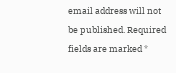email address will not be published. Required fields are marked *